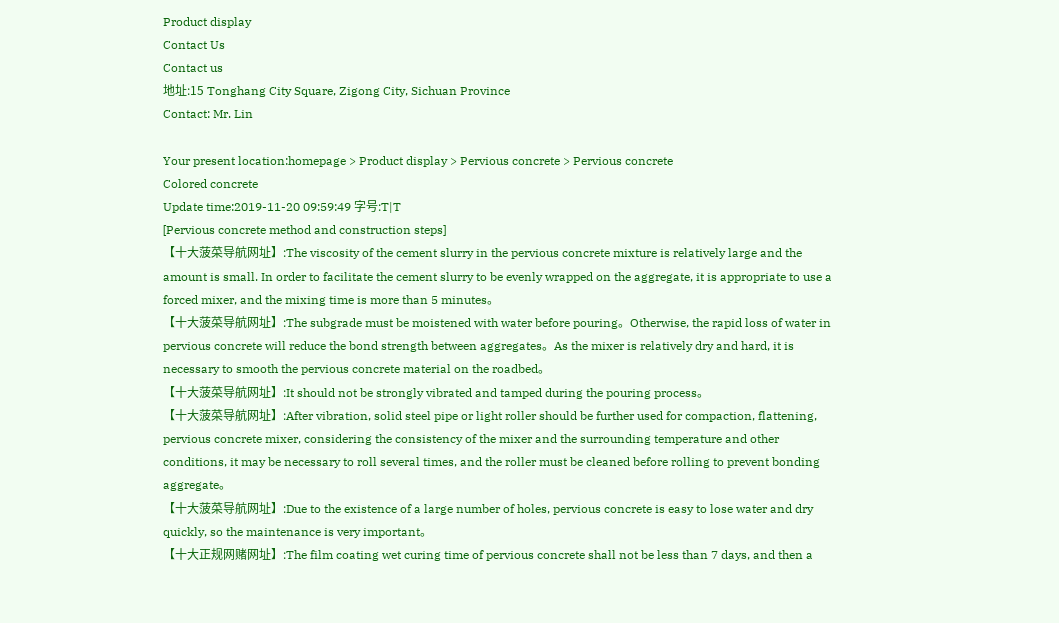Product display
Contact Us
Contact us
地址:15 Tonghang City Square, Zigong City, Sichuan Province
Contact: Mr. Lin

Your present location:homepage > Product display > Pervious concrete > Pervious concrete
Colored concrete
Update time:2019-11-20 09:59:49 字号:T|T
[Pervious concrete method and construction steps]
【十大菠菜导航网址】:The viscosity of the cement slurry in the pervious concrete mixture is relatively large and the amount is small. In order to facilitate the cement slurry to be evenly wrapped on the aggregate, it is appropriate to use a forced mixer, and the mixing time is more than 5 minutes。
【十大菠菜导航网址】:The subgrade must be moistened with water before pouring。Otherwise, the rapid loss of water in pervious concrete will reduce the bond strength between aggregates。As the mixer is relatively dry and hard, it is necessary to smooth the pervious concrete material on the roadbed。
【十大菠菜导航网址】:It should not be strongly vibrated and tamped during the pouring process。
【十大菠菜导航网址】:After vibration, solid steel pipe or light roller should be further used for compaction, flattening, pervious concrete mixer, considering the consistency of the mixer and the surrounding temperature and other conditions, it may be necessary to roll several times, and the roller must be cleaned before rolling to prevent bonding aggregate。
【十大菠菜导航网址】:Due to the existence of a large number of holes, pervious concrete is easy to lose water and dry quickly, so the maintenance is very important。
【十大正规网赌网址】:The film coating wet curing time of pervious concrete shall not be less than 7 days, and then a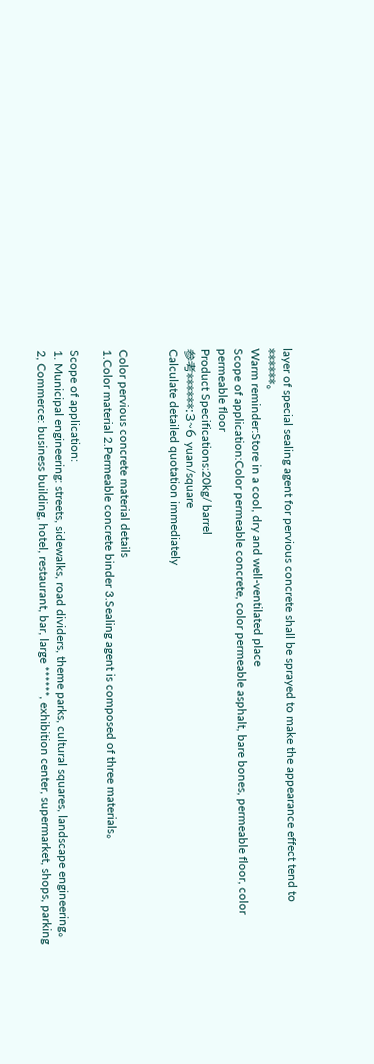layer of special sealing agent for pervious concrete shall be sprayed to make the appearance effect tend to ******。
Warm reminder:Store in a cool, dry and well-ventilated place
Scope of application:Color permeable concrete, color permeable asphalt, bare bones, permeable floor, color permeable floor
Product Specifications:20kg/ barrel
参考******:3~6 yuan/square
Calculate detailed quotation immediately


Color pervious concrete material details
1.Color material 2.Permeable concrete binder 3.Sealing agent is composed of three materials。

Scope of application:
1. Municipal engineering: streets, sidewalks, road dividers, theme parks, cultural squares, landscape engineering。
2, Commerce: business building, hotel, restaurant, bar, large ******, exhibition center, supermarket, shops, parking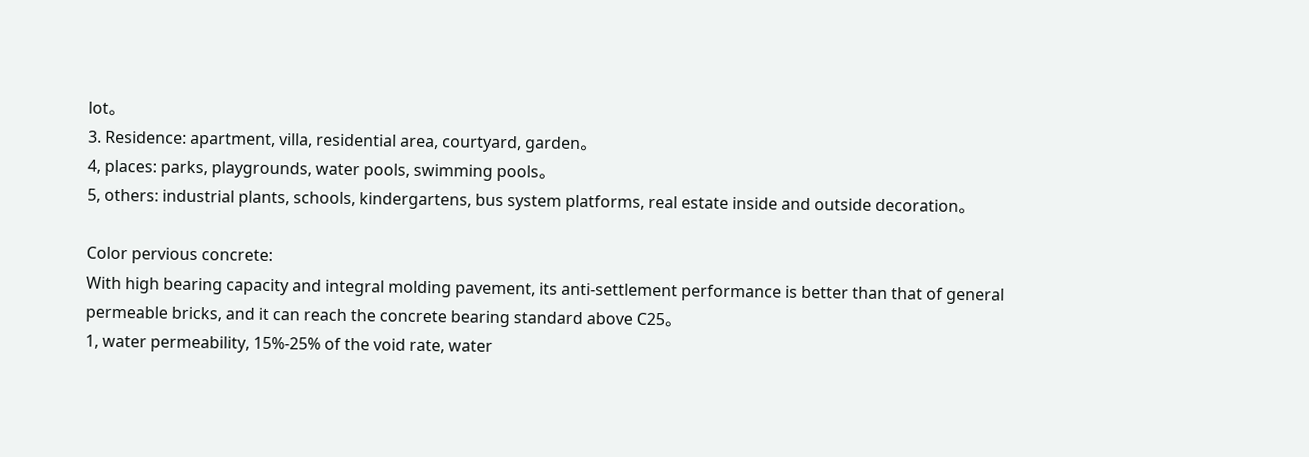lot。
3. Residence: apartment, villa, residential area, courtyard, garden。
4, places: parks, playgrounds, water pools, swimming pools。
5, others: industrial plants, schools, kindergartens, bus system platforms, real estate inside and outside decoration。

Color pervious concrete:
With high bearing capacity and integral molding pavement, its anti-settlement performance is better than that of general permeable bricks, and it can reach the concrete bearing standard above C25。
1, water permeability, 15%-25% of the void rate, water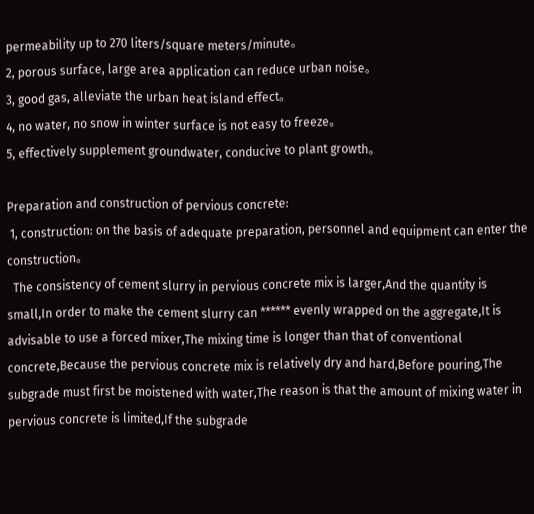permeability up to 270 liters/square meters/minute。
2, porous surface, large area application can reduce urban noise。
3, good gas, alleviate the urban heat island effect。
4, no water, no snow in winter surface is not easy to freeze。
5, effectively supplement groundwater, conducive to plant growth。

Preparation and construction of pervious concrete:
 1, construction: on the basis of adequate preparation, personnel and equipment can enter the construction。
  The consistency of cement slurry in pervious concrete mix is larger,And the quantity is small,In order to make the cement slurry can ****** evenly wrapped on the aggregate,It is advisable to use a forced mixer,The mixing time is longer than that of conventional concrete,Because the pervious concrete mix is relatively dry and hard,Before pouring,The subgrade must first be moistened with water,The reason is that the amount of mixing water in pervious concrete is limited,If the subgrade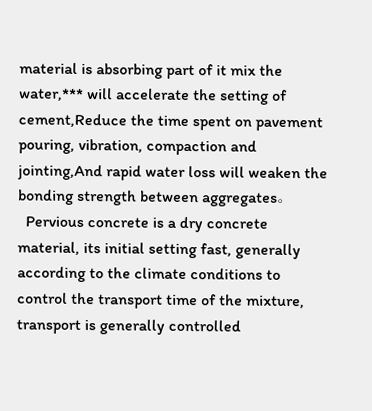material is absorbing part of it mix the water,*** will accelerate the setting of cement,Reduce the time spent on pavement pouring, vibration, compaction and jointing,And rapid water loss will weaken the bonding strength between aggregates。
  Pervious concrete is a dry concrete material, its initial setting fast, generally according to the climate conditions to control the transport time of the mixture, transport is generally controlled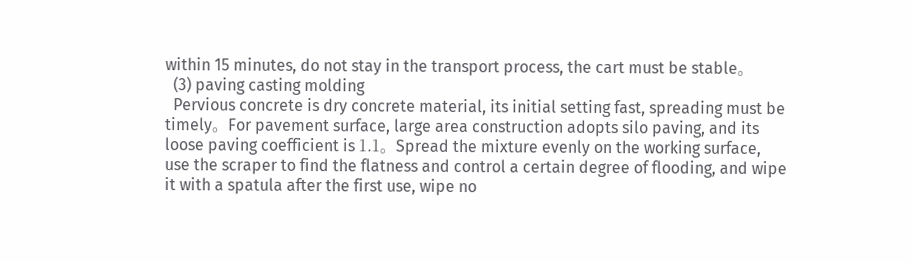within 15 minutes, do not stay in the transport process, the cart must be stable。
  (3) paving casting molding
  Pervious concrete is dry concrete material, its initial setting fast, spreading must be timely。For pavement surface, large area construction adopts silo paving, and its loose paving coefficient is 1.1。Spread the mixture evenly on the working surface, use the scraper to find the flatness and control a certain degree of flooding, and wipe it with a spatula after the first use, wipe no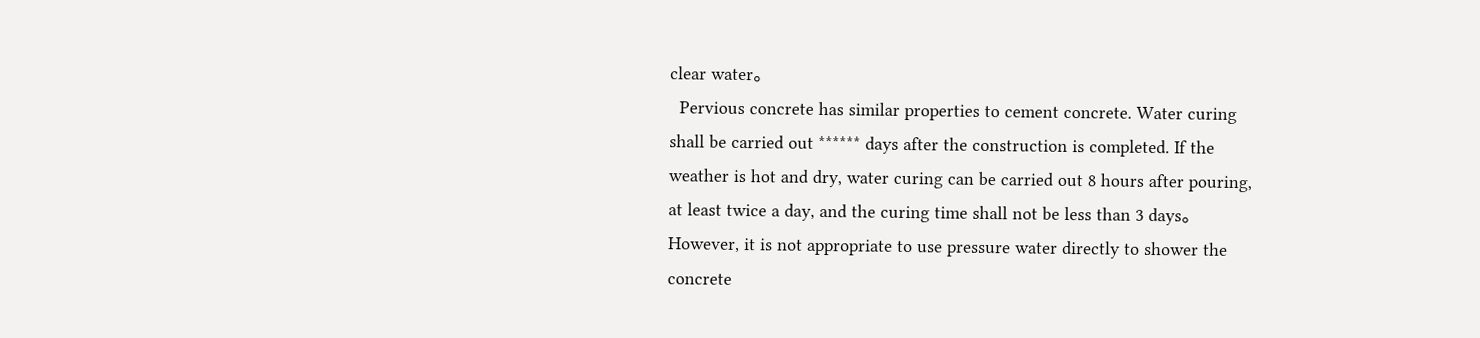clear water。
  Pervious concrete has similar properties to cement concrete. Water curing shall be carried out ****** days after the construction is completed. If the weather is hot and dry, water curing can be carried out 8 hours after pouring, at least twice a day, and the curing time shall not be less than 3 days。However, it is not appropriate to use pressure water directly to shower the concrete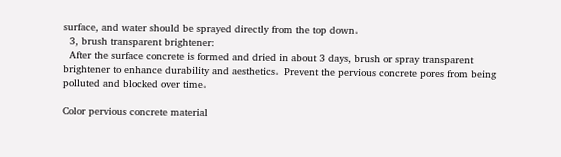surface, and water should be sprayed directly from the top down。
  3, brush transparent brightener:
  After the surface concrete is formed and dried in about 3 days, brush or spray transparent brightener to enhance durability and aesthetics。Prevent the pervious concrete pores from being polluted and blocked over time。

Color pervious concrete material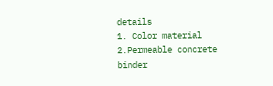details
1. Color material 2.Permeable concrete binder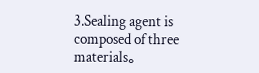3.Sealing agent is composed of three materials。